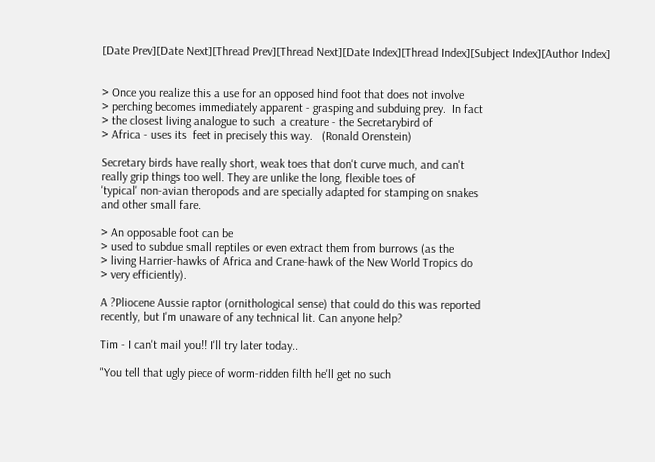[Date Prev][Date Next][Thread Prev][Thread Next][Date Index][Thread Index][Subject Index][Author Index]


> Once you realize this a use for an opposed hind foot that does not involve
> perching becomes immediately apparent - grasping and subduing prey.  In fact
> the closest living analogue to such  a creature - the Secretarybird of
> Africa - uses its  feet in precisely this way.   (Ronald Orenstein)

Secretary birds have really short, weak toes that don't curve much, and can't
really grip things too well. They are unlike the long, flexible toes of
'typical' non-avian theropods and are specially adapted for stamping on snakes
and other small fare.

> An opposable foot can be
> used to subdue small reptiles or even extract them from burrows (as the
> living Harrier-hawks of Africa and Crane-hawk of the New World Tropics do
> very efficiently).

A ?Pliocene Aussie raptor (ornithological sense) that could do this was reported
recently, but I'm unaware of any technical lit. Can anyone help?

Tim - I can't mail you!! I'll try later today..

"You tell that ugly piece of worm-ridden filth he'll get no such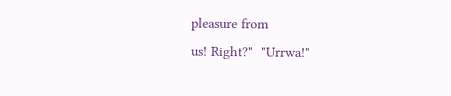pleasure from
us! Right?"  "Urrwa!"